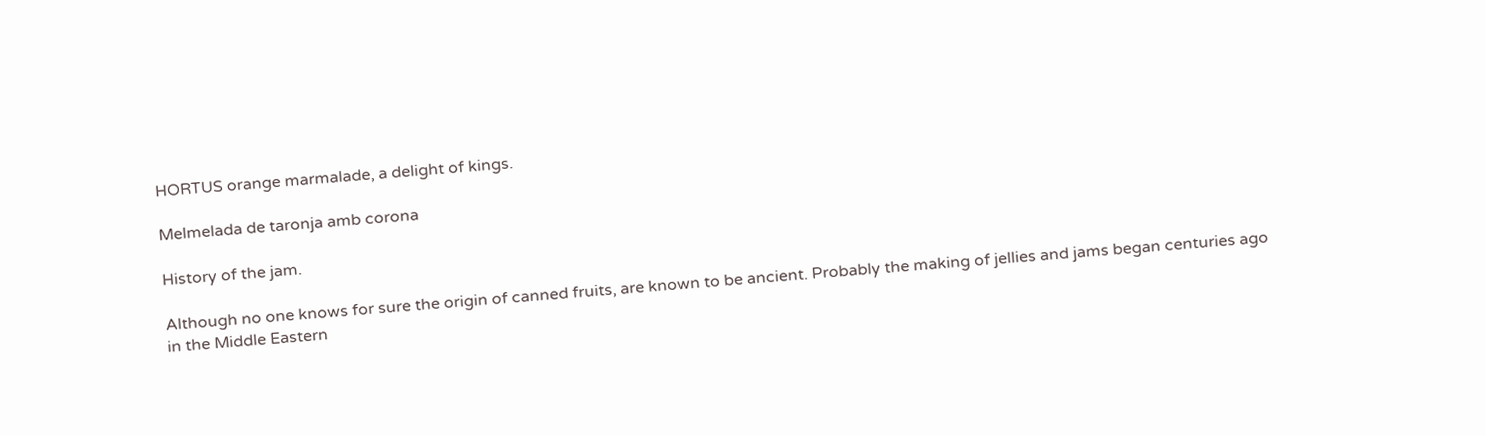HORTUS orange marmalade, a delight of kings.

Melmelada de taronja amb corona

History of the jam.

Although no one knows for sure the origin of canned fruits, are known to be ancient. Probably the making of jellies and jams began centuries ago in the Middle Eastern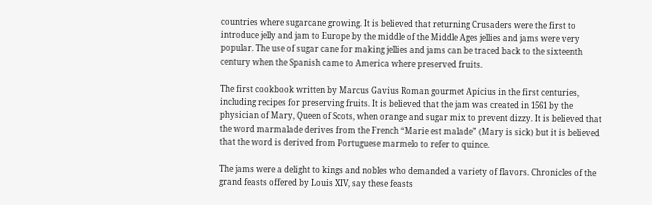countries where sugarcane growing. It is believed that returning Crusaders were the first to introduce jelly and jam to Europe by the middle of the Middle Ages jellies and jams were very popular. The use of sugar cane for making jellies and jams can be traced back to the sixteenth century when the Spanish came to America where preserved fruits.

The first cookbook written by Marcus Gavius Roman gourmet Apicius in the first centuries, including recipes for preserving fruits. It is believed that the jam was created in 1561 by the physician of Mary, Queen of Scots, when orange and sugar mix to prevent dizzy. It is believed that the word marmalade derives from the French “Marie est malade” (Mary is sick) but it is believed that the word is derived from Portuguese marmelo to refer to quince.

The jams were a delight to kings and nobles who demanded a variety of flavors. Chronicles of the grand feasts offered by Louis XIV, say these feasts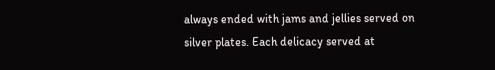always ended with jams and jellies served on silver plates. Each delicacy served at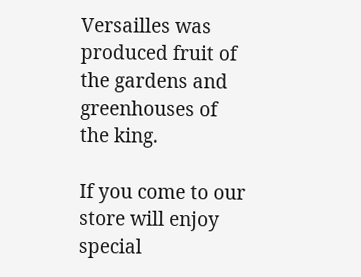Versailles was produced fruit of the gardens and greenhouses of the king.

If you come to our store will enjoy special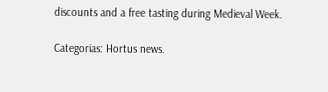discounts and a free tasting during Medieval Week.

Categorias: Hortus news.